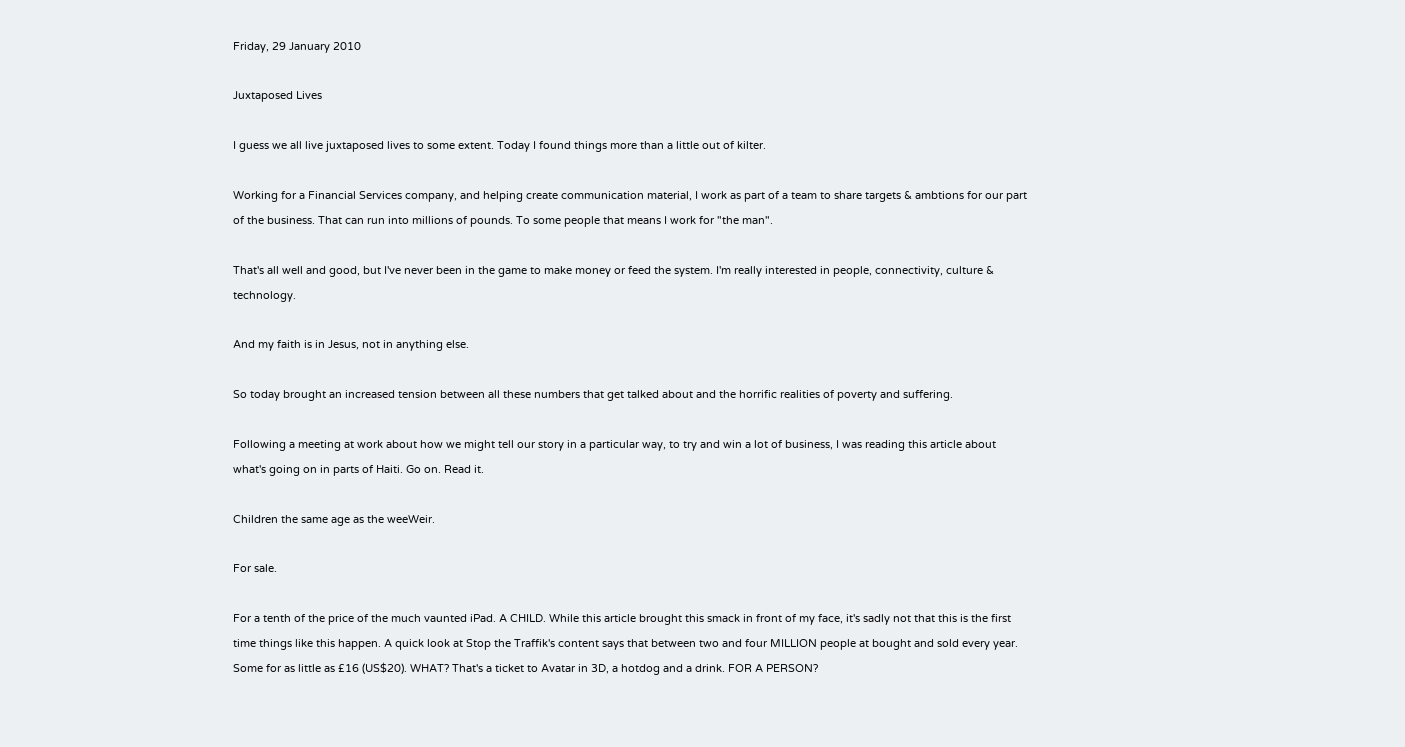Friday, 29 January 2010

Juxtaposed Lives

I guess we all live juxtaposed lives to some extent. Today I found things more than a little out of kilter.

Working for a Financial Services company, and helping create communication material, I work as part of a team to share targets & ambtions for our part of the business. That can run into millions of pounds. To some people that means I work for "the man".

That's all well and good, but I've never been in the game to make money or feed the system. I'm really interested in people, connectivity, culture & technology.

And my faith is in Jesus, not in anything else.

So today brought an increased tension between all these numbers that get talked about and the horrific realities of poverty and suffering.

Following a meeting at work about how we might tell our story in a particular way, to try and win a lot of business, I was reading this article about what's going on in parts of Haiti. Go on. Read it.

Children the same age as the weeWeir.

For sale.

For a tenth of the price of the much vaunted iPad. A CHILD. While this article brought this smack in front of my face, it's sadly not that this is the first time things like this happen. A quick look at Stop the Traffik's content says that between two and four MILLION people at bought and sold every year. Some for as little as £16 (US$20). WHAT? That's a ticket to Avatar in 3D, a hotdog and a drink. FOR A PERSON?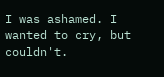I was ashamed. I wanted to cry, but couldn't.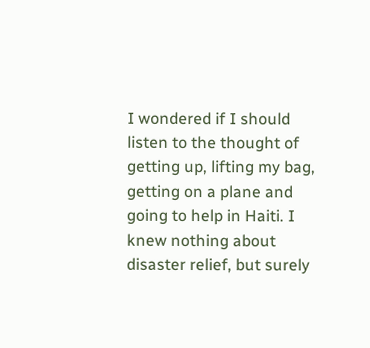I wondered if I should listen to the thought of getting up, lifting my bag, getting on a plane and going to help in Haiti. I knew nothing about disaster relief, but surely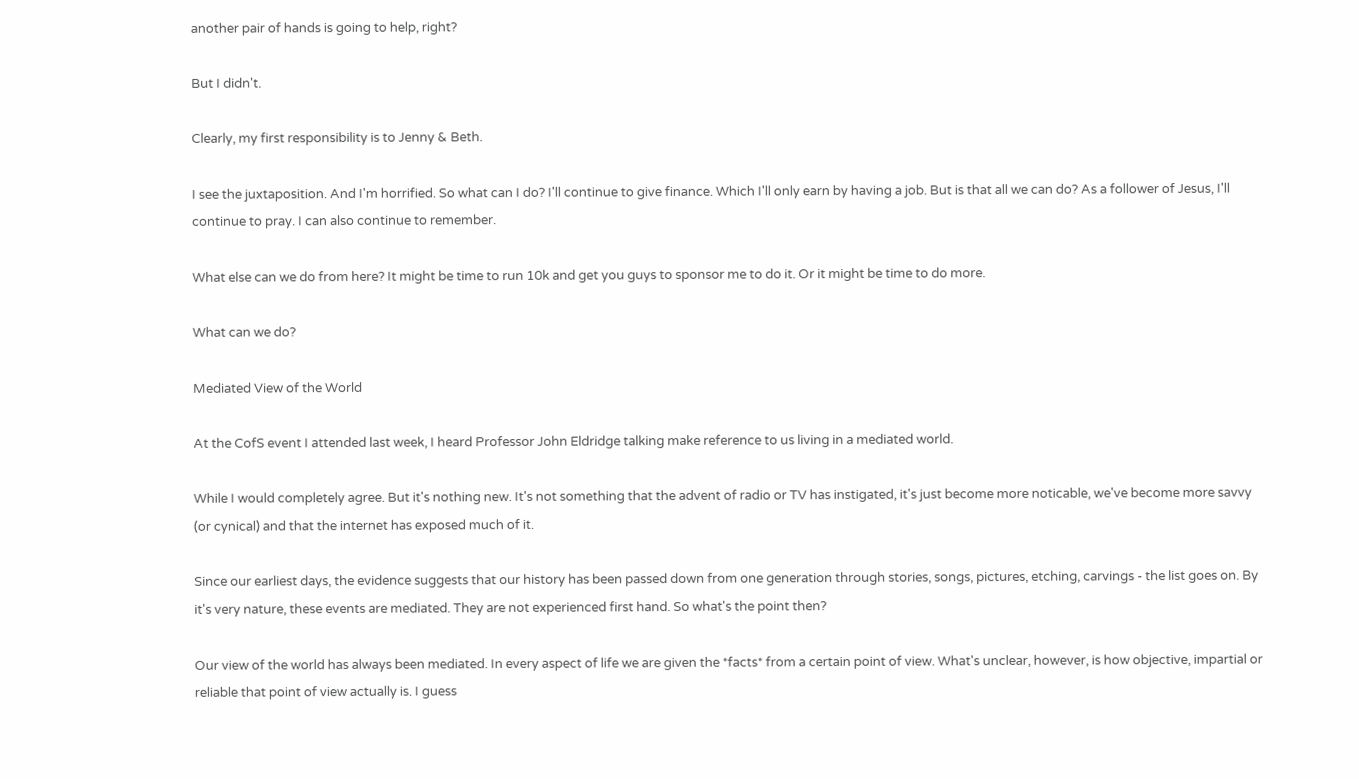another pair of hands is going to help, right?

But I didn't.

Clearly, my first responsibility is to Jenny & Beth.

I see the juxtaposition. And I'm horrified. So what can I do? I'll continue to give finance. Which I'll only earn by having a job. But is that all we can do? As a follower of Jesus, I'll continue to pray. I can also continue to remember.

What else can we do from here? It might be time to run 10k and get you guys to sponsor me to do it. Or it might be time to do more.

What can we do?

Mediated View of the World

At the CofS event I attended last week, I heard Professor John Eldridge talking make reference to us living in a mediated world.

While I would completely agree. But it's nothing new. It's not something that the advent of radio or TV has instigated, it's just become more noticable, we've become more savvy (or cynical) and that the internet has exposed much of it.

Since our earliest days, the evidence suggests that our history has been passed down from one generation through stories, songs, pictures, etching, carvings - the list goes on. By it's very nature, these events are mediated. They are not experienced first hand. So what's the point then?

Our view of the world has always been mediated. In every aspect of life we are given the *facts* from a certain point of view. What's unclear, however, is how objective, impartial or reliable that point of view actually is. I guess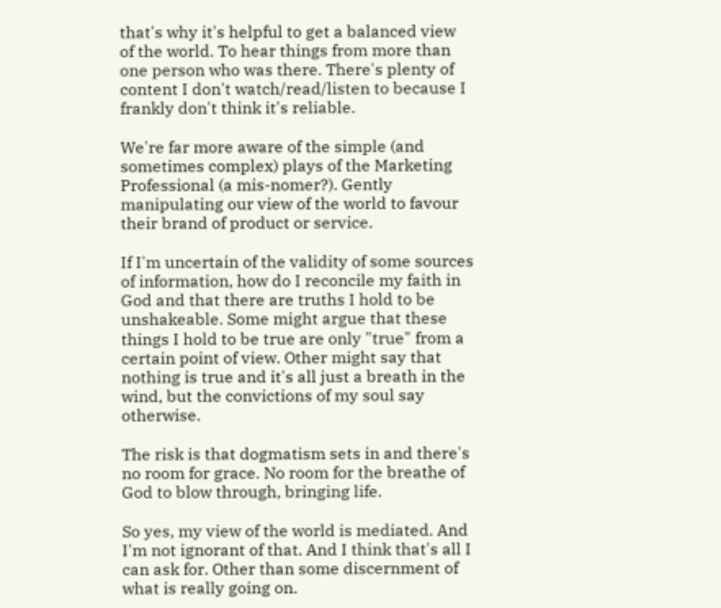that's why it's helpful to get a balanced view of the world. To hear things from more than one person who was there. There's plenty of content I don't watch/read/listen to because I frankly don't think it's reliable.

We're far more aware of the simple (and sometimes complex) plays of the Marketing Professional (a mis-nomer?). Gently manipulating our view of the world to favour their brand of product or service.

If I'm uncertain of the validity of some sources of information, how do I reconcile my faith in God and that there are truths I hold to be unshakeable. Some might argue that these things I hold to be true are only "true" from a certain point of view. Other might say that nothing is true and it's all just a breath in the wind, but the convictions of my soul say otherwise.

The risk is that dogmatism sets in and there's no room for grace. No room for the breathe of God to blow through, bringing life.

So yes, my view of the world is mediated. And I'm not ignorant of that. And I think that's all I can ask for. Other than some discernment of what is really going on.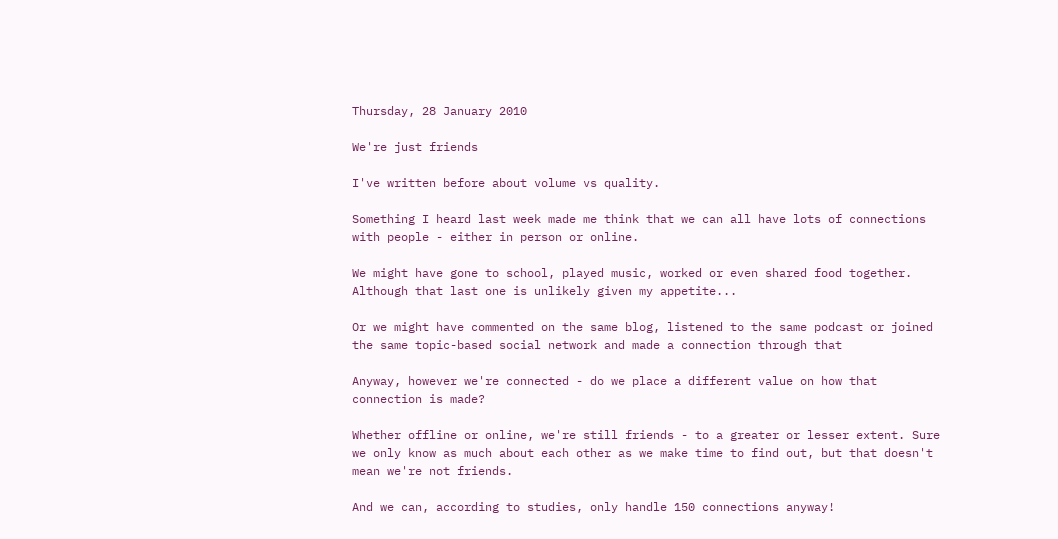Thursday, 28 January 2010

We're just friends

I've written before about volume vs quality.

Something I heard last week made me think that we can all have lots of connections with people - either in person or online.

We might have gone to school, played music, worked or even shared food together. Although that last one is unlikely given my appetite...

Or we might have commented on the same blog, listened to the same podcast or joined the same topic-based social network and made a connection through that

Anyway, however we're connected - do we place a different value on how that connection is made?

Whether offline or online, we're still friends - to a greater or lesser extent. Sure we only know as much about each other as we make time to find out, but that doesn't mean we're not friends.

And we can, according to studies, only handle 150 connections anyway!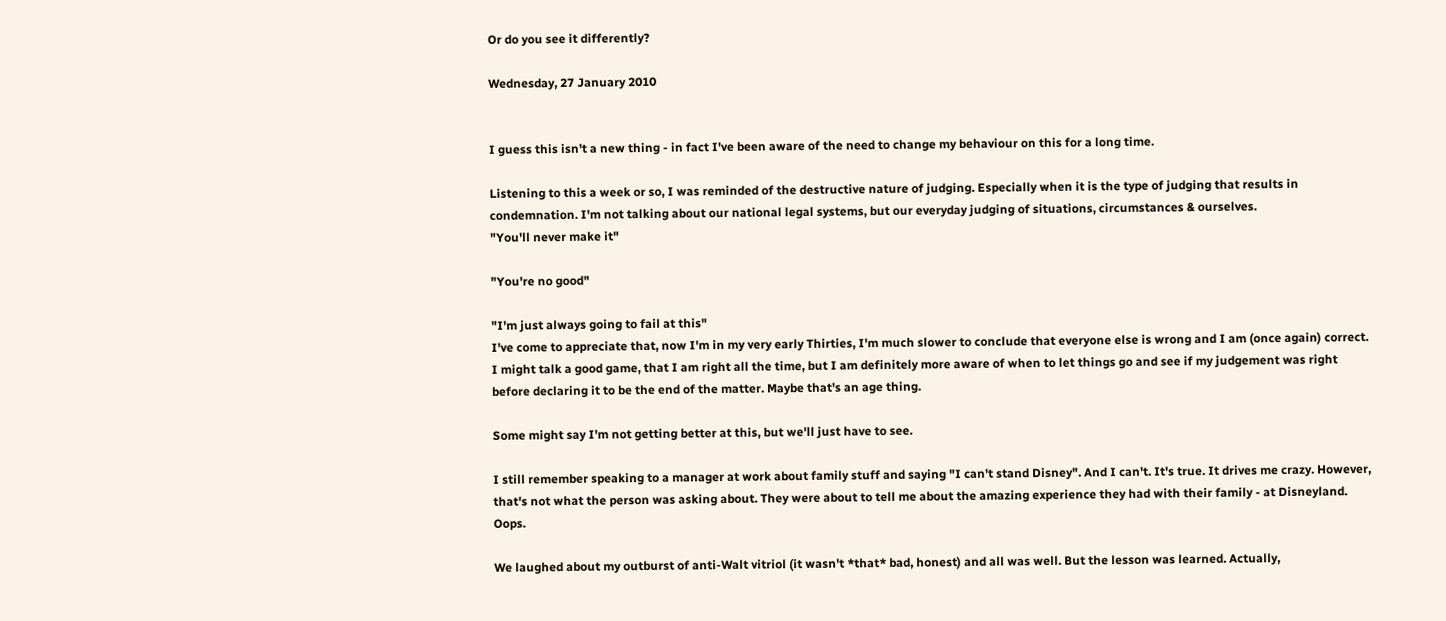Or do you see it differently?

Wednesday, 27 January 2010


I guess this isn't a new thing - in fact I've been aware of the need to change my behaviour on this for a long time.

Listening to this a week or so, I was reminded of the destructive nature of judging. Especially when it is the type of judging that results in condemnation. I'm not talking about our national legal systems, but our everyday judging of situations, circumstances & ourselves.
"You'll never make it"

"You're no good"

"I'm just always going to fail at this"
I've come to appreciate that, now I'm in my very early Thirties, I'm much slower to conclude that everyone else is wrong and I am (once again) correct. I might talk a good game, that I am right all the time, but I am definitely more aware of when to let things go and see if my judgement was right before declaring it to be the end of the matter. Maybe that's an age thing.

Some might say I'm not getting better at this, but we'll just have to see.

I still remember speaking to a manager at work about family stuff and saying "I can't stand Disney". And I can't. It's true. It drives me crazy. However, that's not what the person was asking about. They were about to tell me about the amazing experience they had with their family - at Disneyland. Oops.

We laughed about my outburst of anti-Walt vitriol (it wasn't *that* bad, honest) and all was well. But the lesson was learned. Actually,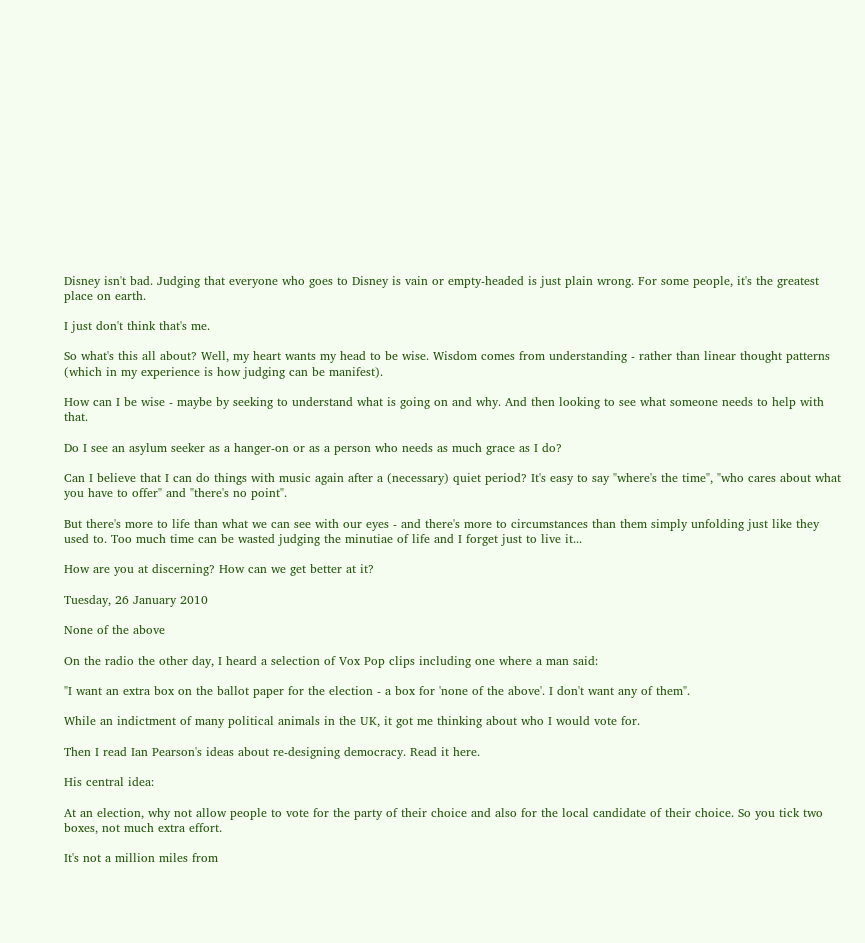Disney isn't bad. Judging that everyone who goes to Disney is vain or empty-headed is just plain wrong. For some people, it's the greatest place on earth.

I just don't think that's me.

So what's this all about? Well, my heart wants my head to be wise. Wisdom comes from understanding - rather than linear thought patterns (which in my experience is how judging can be manifest).

How can I be wise - maybe by seeking to understand what is going on and why. And then looking to see what someone needs to help with that.

Do I see an asylum seeker as a hanger-on or as a person who needs as much grace as I do?

Can I believe that I can do things with music again after a (necessary) quiet period? It's easy to say "where's the time", "who cares about what you have to offer" and "there's no point".

But there's more to life than what we can see with our eyes - and there's more to circumstances than them simply unfolding just like they used to. Too much time can be wasted judging the minutiae of life and I forget just to live it...

How are you at discerning? How can we get better at it?

Tuesday, 26 January 2010

None of the above

On the radio the other day, I heard a selection of Vox Pop clips including one where a man said:

"I want an extra box on the ballot paper for the election - a box for 'none of the above'. I don't want any of them".

While an indictment of many political animals in the UK, it got me thinking about who I would vote for.

Then I read Ian Pearson's ideas about re-designing democracy. Read it here.

His central idea:

At an election, why not allow people to vote for the party of their choice and also for the local candidate of their choice. So you tick two boxes, not much extra effort.

It's not a million miles from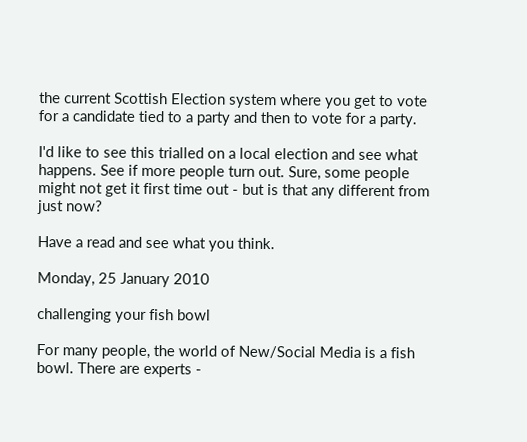the current Scottish Election system where you get to vote for a candidate tied to a party and then to vote for a party.

I'd like to see this trialled on a local election and see what happens. See if more people turn out. Sure, some people might not get it first time out - but is that any different from just now?

Have a read and see what you think.

Monday, 25 January 2010

challenging your fish bowl

For many people, the world of New/Social Media is a fish bowl. There are experts -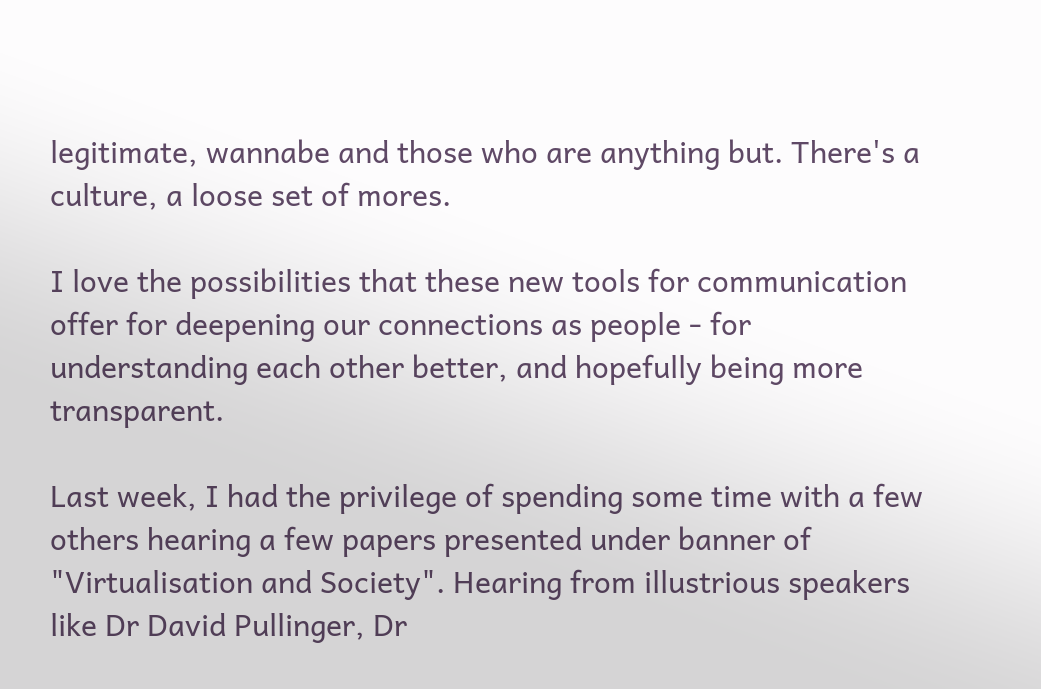legitimate, wannabe and those who are anything but. There's a culture, a loose set of mores.

I love the possibilities that these new tools for communication offer for deepening our connections as people - for understanding each other better, and hopefully being more transparent.

Last week, I had the privilege of spending some time with a few others hearing a few papers presented under banner of "Virtualisation and Society". Hearing from illustrious speakers like Dr David Pullinger, Dr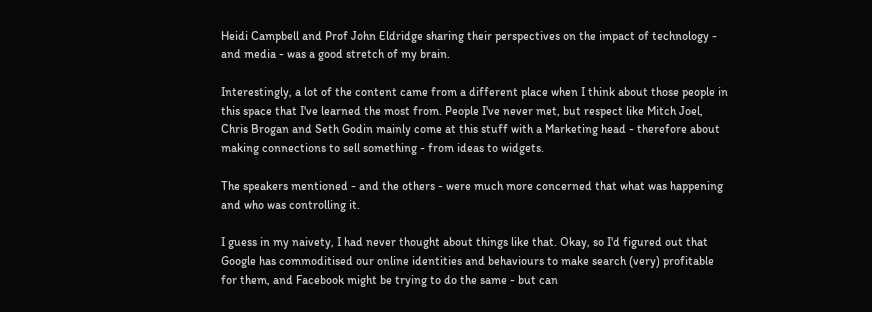Heidi Campbell and Prof John Eldridge sharing their perspectives on the impact of technology - and media - was a good stretch of my brain.

Interestingly, a lot of the content came from a different place when I think about those people in this space that I've learned the most from. People I've never met, but respect like Mitch Joel, Chris Brogan and Seth Godin mainly come at this stuff with a Marketing head - therefore about making connections to sell something - from ideas to widgets.

The speakers mentioned - and the others - were much more concerned that what was happening and who was controlling it.

I guess in my naivety, I had never thought about things like that. Okay, so I'd figured out that Google has commoditised our online identities and behaviours to make search (very) profitable for them, and Facebook might be trying to do the same - but can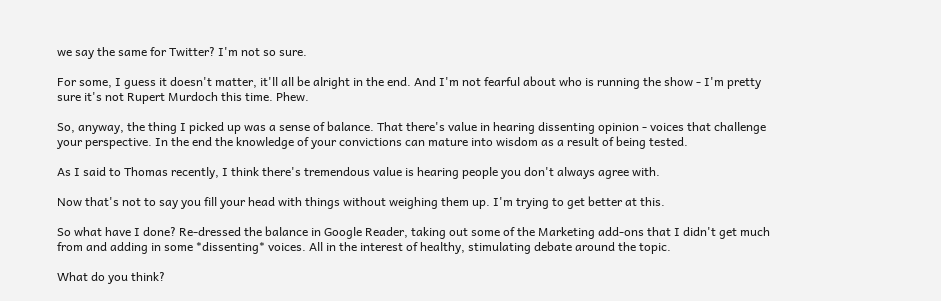we say the same for Twitter? I'm not so sure.

For some, I guess it doesn't matter, it'll all be alright in the end. And I'm not fearful about who is running the show - I'm pretty sure it's not Rupert Murdoch this time. Phew.

So, anyway, the thing I picked up was a sense of balance. That there's value in hearing dissenting opinion - voices that challenge your perspective. In the end the knowledge of your convictions can mature into wisdom as a result of being tested.

As I said to Thomas recently, I think there's tremendous value is hearing people you don't always agree with.

Now that's not to say you fill your head with things without weighing them up. I'm trying to get better at this.

So what have I done? Re-dressed the balance in Google Reader, taking out some of the Marketing add-ons that I didn't get much from and adding in some *dissenting* voices. All in the interest of healthy, stimulating debate around the topic.

What do you think?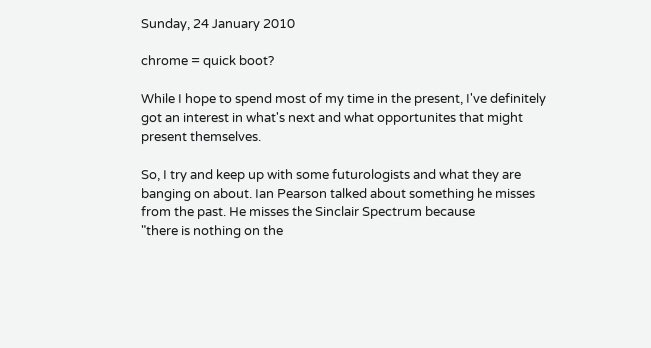Sunday, 24 January 2010

chrome = quick boot?

While I hope to spend most of my time in the present, I've definitely got an interest in what's next and what opportunites that might present themselves.

So, I try and keep up with some futurologists and what they are banging on about. Ian Pearson talked about something he misses from the past. He misses the Sinclair Spectrum because
"there is nothing on the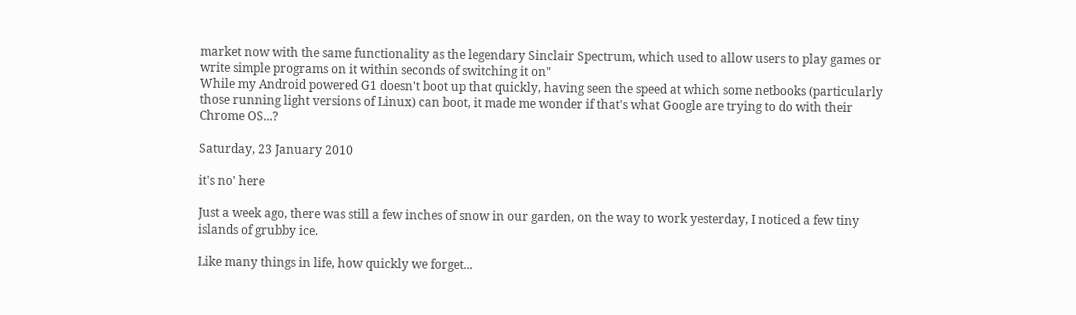market now with the same functionality as the legendary Sinclair Spectrum, which used to allow users to play games or write simple programs on it within seconds of switching it on"
While my Android powered G1 doesn't boot up that quickly, having seen the speed at which some netbooks (particularly those running light versions of Linux) can boot, it made me wonder if that's what Google are trying to do with their Chrome OS...?

Saturday, 23 January 2010

it's no' here

Just a week ago, there was still a few inches of snow in our garden, on the way to work yesterday, I noticed a few tiny islands of grubby ice.

Like many things in life, how quickly we forget...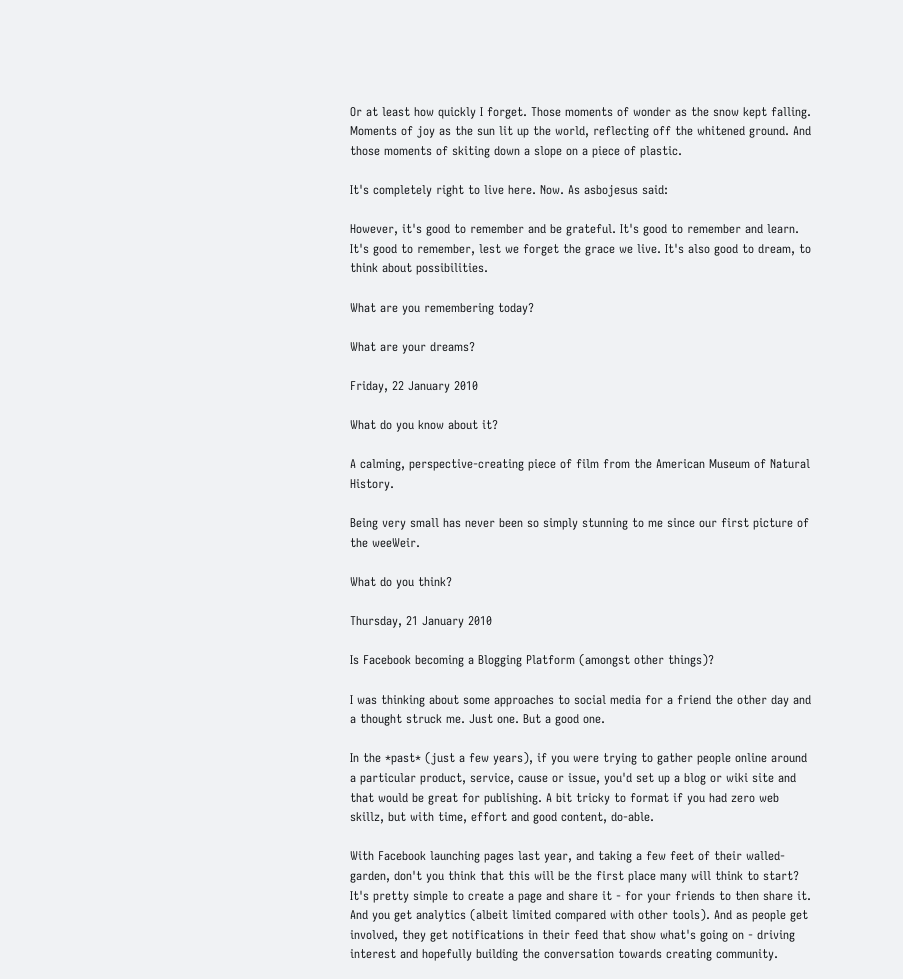Or at least how quickly I forget. Those moments of wonder as the snow kept falling. Moments of joy as the sun lit up the world, reflecting off the whitened ground. And those moments of skiting down a slope on a piece of plastic.

It's completely right to live here. Now. As asbojesus said:

However, it's good to remember and be grateful. It's good to remember and learn. It's good to remember, lest we forget the grace we live. It's also good to dream, to think about possibilities.

What are you remembering today?

What are your dreams?

Friday, 22 January 2010

What do you know about it?

A calming, perspective-creating piece of film from the American Museum of Natural History.

Being very small has never been so simply stunning to me since our first picture of the weeWeir.

What do you think?

Thursday, 21 January 2010

Is Facebook becoming a Blogging Platform (amongst other things)?

I was thinking about some approaches to social media for a friend the other day and a thought struck me. Just one. But a good one.

In the *past* (just a few years), if you were trying to gather people online around a particular product, service, cause or issue, you'd set up a blog or wiki site and that would be great for publishing. A bit tricky to format if you had zero web skillz, but with time, effort and good content, do-able.

With Facebook launching pages last year, and taking a few feet of their walled-garden, don't you think that this will be the first place many will think to start? It's pretty simple to create a page and share it - for your friends to then share it. And you get analytics (albeit limited compared with other tools). And as people get involved, they get notifications in their feed that show what's going on - driving interest and hopefully building the conversation towards creating community.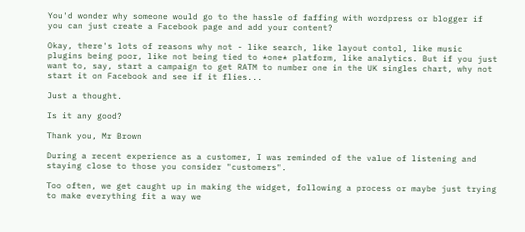You'd wonder why someone would go to the hassle of faffing with wordpress or blogger if you can just create a Facebook page and add your content?

Okay, there's lots of reasons why not - like search, like layout contol, like music plugins being poor, like not being tied to *one* platform, like analytics. But if you just want to, say, start a campaign to get RATM to number one in the UK singles chart, why not start it on Facebook and see if it flies...

Just a thought.

Is it any good?

Thank you, Mr Brown

During a recent experience as a customer, I was reminded of the value of listening and staying close to those you consider "customers".

Too often, we get caught up in making the widget, following a process or maybe just trying to make everything fit a way we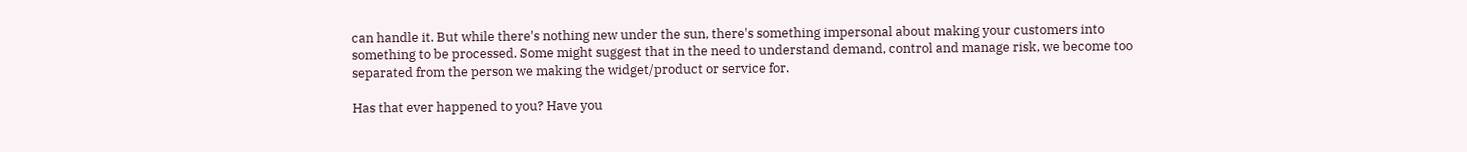can handle it. But while there's nothing new under the sun, there's something impersonal about making your customers into something to be processed. Some might suggest that in the need to understand demand, control and manage risk, we become too separated from the person we making the widget/product or service for.

Has that ever happened to you? Have you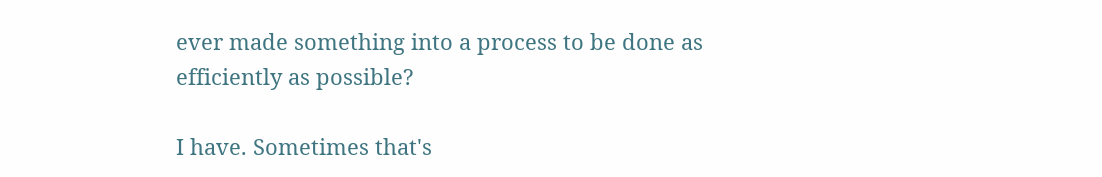ever made something into a process to be done as efficiently as possible?

I have. Sometimes that's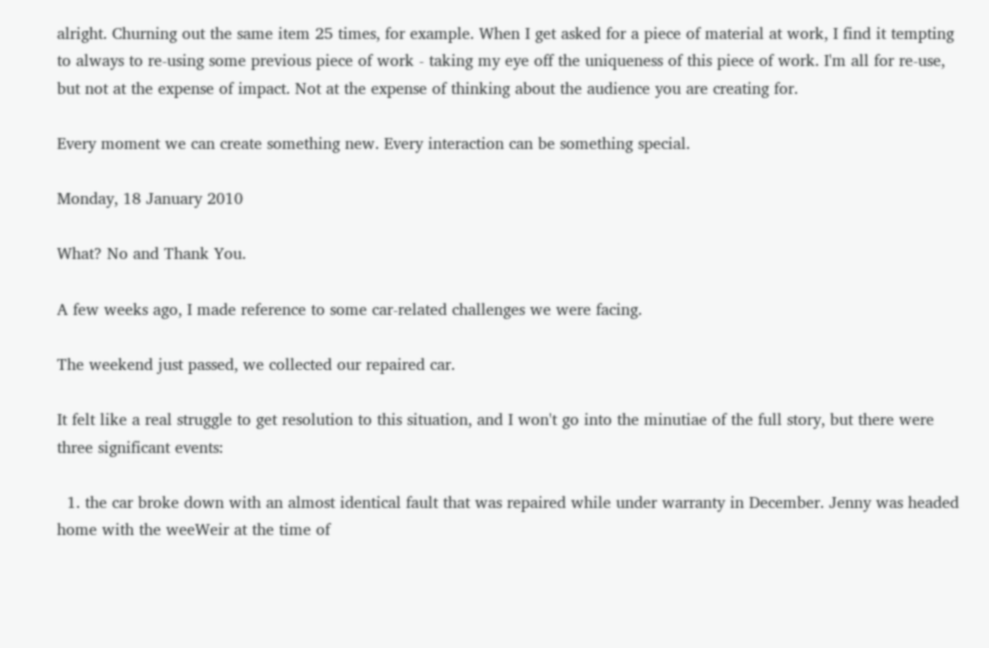alright. Churning out the same item 25 times, for example. When I get asked for a piece of material at work, I find it tempting to always to re-using some previous piece of work - taking my eye off the uniqueness of this piece of work. I'm all for re-use, but not at the expense of impact. Not at the expense of thinking about the audience you are creating for.

Every moment we can create something new. Every interaction can be something special.

Monday, 18 January 2010

What? No and Thank You.

A few weeks ago, I made reference to some car-related challenges we were facing.

The weekend just passed, we collected our repaired car.

It felt like a real struggle to get resolution to this situation, and I won't go into the minutiae of the full story, but there were three significant events:

  1. the car broke down with an almost identical fault that was repaired while under warranty in December. Jenny was headed home with the weeWeir at the time of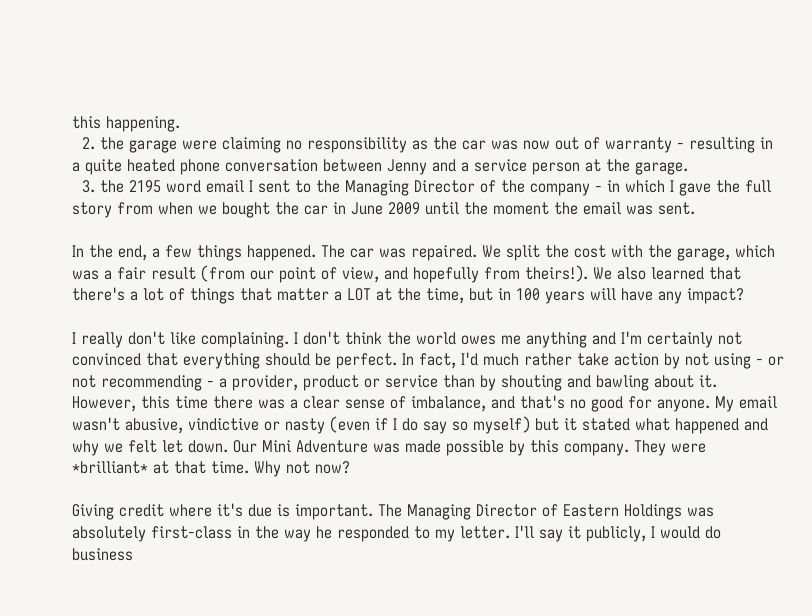this happening.
  2. the garage were claiming no responsibility as the car was now out of warranty - resulting in a quite heated phone conversation between Jenny and a service person at the garage.
  3. the 2195 word email I sent to the Managing Director of the company - in which I gave the full story from when we bought the car in June 2009 until the moment the email was sent.

In the end, a few things happened. The car was repaired. We split the cost with the garage, which was a fair result (from our point of view, and hopefully from theirs!). We also learned that there's a lot of things that matter a LOT at the time, but in 100 years will have any impact?

I really don't like complaining. I don't think the world owes me anything and I'm certainly not convinced that everything should be perfect. In fact, I'd much rather take action by not using - or not recommending - a provider, product or service than by shouting and bawling about it. However, this time there was a clear sense of imbalance, and that's no good for anyone. My email wasn't abusive, vindictive or nasty (even if I do say so myself) but it stated what happened and why we felt let down. Our Mini Adventure was made possible by this company. They were *brilliant* at that time. Why not now?

Giving credit where it's due is important. The Managing Director of Eastern Holdings was absolutely first-class in the way he responded to my letter. I'll say it publicly, I would do business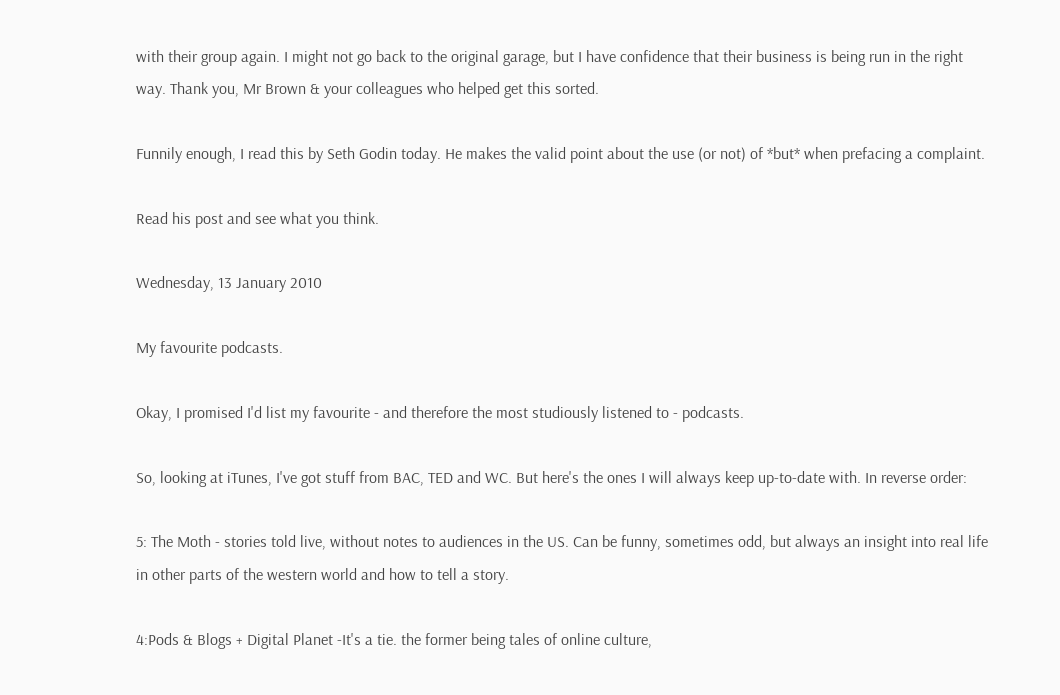with their group again. I might not go back to the original garage, but I have confidence that their business is being run in the right way. Thank you, Mr Brown & your colleagues who helped get this sorted.

Funnily enough, I read this by Seth Godin today. He makes the valid point about the use (or not) of *but* when prefacing a complaint.

Read his post and see what you think.

Wednesday, 13 January 2010

My favourite podcasts.

Okay, I promised I'd list my favourite - and therefore the most studiously listened to - podcasts.

So, looking at iTunes, I've got stuff from BAC, TED and WC. But here's the ones I will always keep up-to-date with. In reverse order:

5: The Moth - stories told live, without notes to audiences in the US. Can be funny, sometimes odd, but always an insight into real life in other parts of the western world and how to tell a story.

4:Pods & Blogs + Digital Planet -It's a tie. the former being tales of online culture,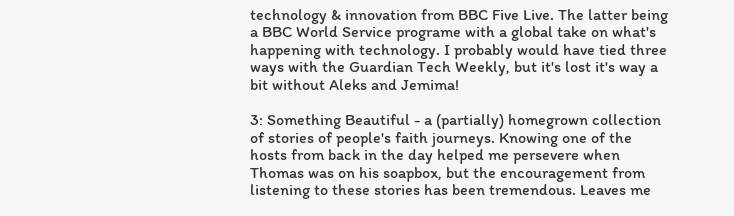technology & innovation from BBC Five Live. The latter being a BBC World Service programe with a global take on what's happening with technology. I probably would have tied three ways with the Guardian Tech Weekly, but it's lost it's way a bit without Aleks and Jemima!

3: Something Beautiful - a (partially) homegrown collection of stories of people's faith journeys. Knowing one of the hosts from back in the day helped me persevere when Thomas was on his soapbox, but the encouragement from listening to these stories has been tremendous. Leaves me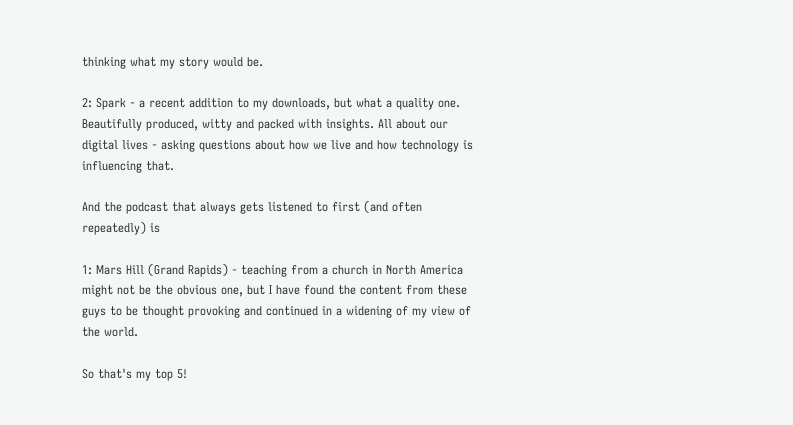thinking what my story would be.

2: Spark - a recent addition to my downloads, but what a quality one. Beautifully produced, witty and packed with insights. All about our digital lives - asking questions about how we live and how technology is influencing that.

And the podcast that always gets listened to first (and often repeatedly) is

1: Mars Hill (Grand Rapids) - teaching from a church in North America might not be the obvious one, but I have found the content from these guys to be thought provoking and continued in a widening of my view of the world.

So that's my top 5!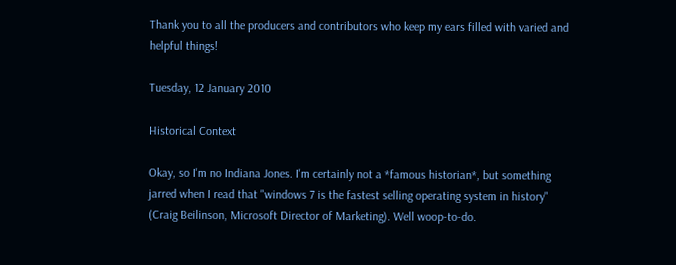Thank you to all the producers and contributors who keep my ears filled with varied and helpful things!

Tuesday, 12 January 2010

Historical Context

Okay, so I'm no Indiana Jones. I'm certainly not a *famous historian*, but something jarred when I read that "windows 7 is the fastest selling operating system in history" (Craig Beilinson, Microsoft Director of Marketing). Well woop-to-do.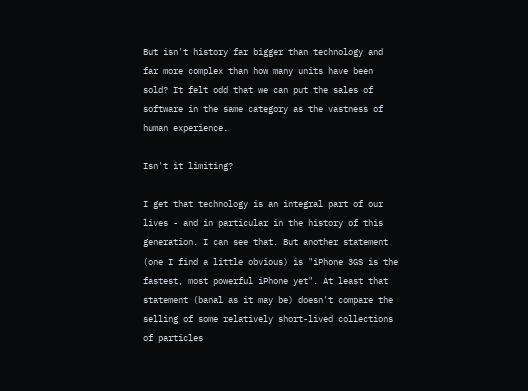But isn't history far bigger than technology and far more complex than how many units have been sold? It felt odd that we can put the sales of software in the same category as the vastness of human experience.

Isn't it limiting?

I get that technology is an integral part of our lives - and in particular in the history of this generation. I can see that. But another statement (one I find a little obvious) is "iPhone 3GS is the fastest, most powerful iPhone yet". At least that statement (banal as it may be) doesn't compare the selling of some relatively short-lived collections of particles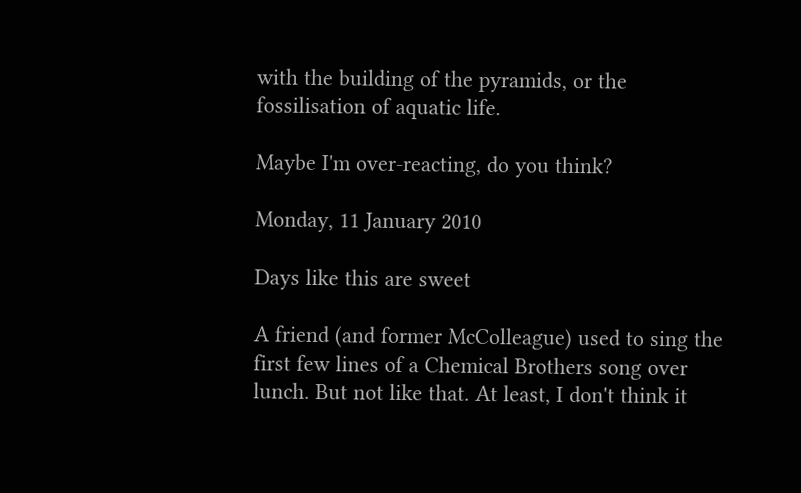with the building of the pyramids, or the fossilisation of aquatic life.

Maybe I'm over-reacting, do you think?

Monday, 11 January 2010

Days like this are sweet

A friend (and former McColleague) used to sing the first few lines of a Chemical Brothers song over lunch. But not like that. At least, I don't think it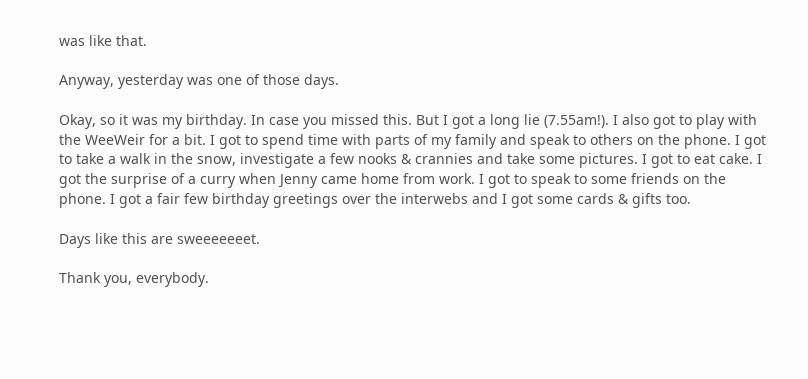was like that.

Anyway, yesterday was one of those days.

Okay, so it was my birthday. In case you missed this. But I got a long lie (7.55am!). I also got to play with the WeeWeir for a bit. I got to spend time with parts of my family and speak to others on the phone. I got to take a walk in the snow, investigate a few nooks & crannies and take some pictures. I got to eat cake. I got the surprise of a curry when Jenny came home from work. I got to speak to some friends on the phone. I got a fair few birthday greetings over the interwebs and I got some cards & gifts too.

Days like this are sweeeeeeet.

Thank you, everybody.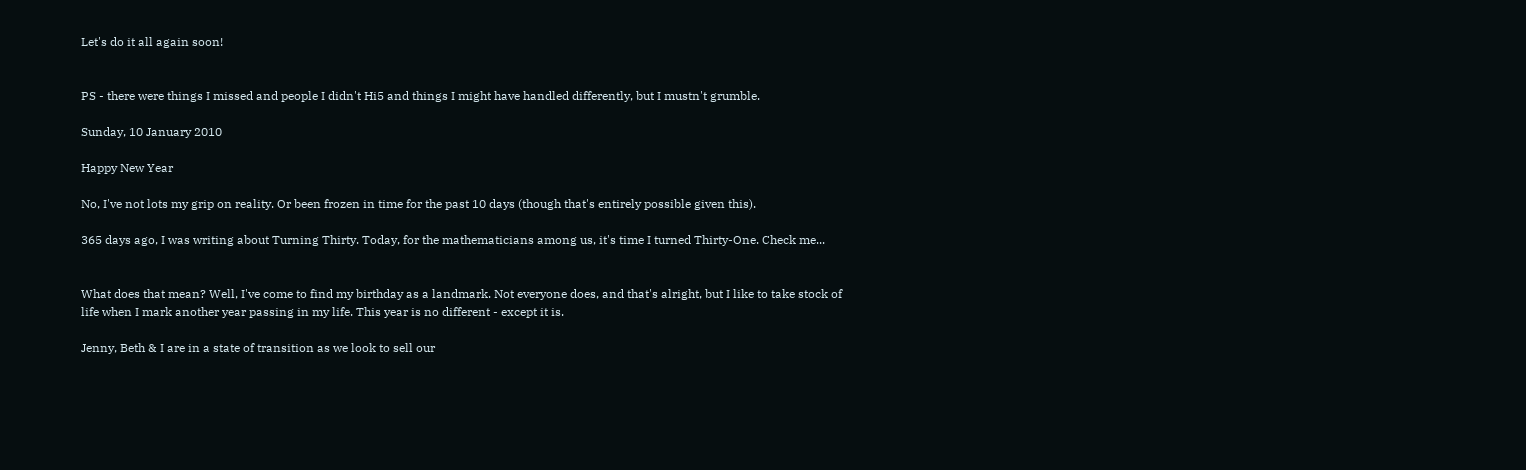Let's do it all again soon!


PS - there were things I missed and people I didn't Hi5 and things I might have handled differently, but I mustn't grumble.

Sunday, 10 January 2010

Happy New Year

No, I've not lots my grip on reality. Or been frozen in time for the past 10 days (though that's entirely possible given this).

365 days ago, I was writing about Turning Thirty. Today, for the mathematicians among us, it's time I turned Thirty-One. Check me...


What does that mean? Well, I've come to find my birthday as a landmark. Not everyone does, and that's alright, but I like to take stock of life when I mark another year passing in my life. This year is no different - except it is.

Jenny, Beth & I are in a state of transition as we look to sell our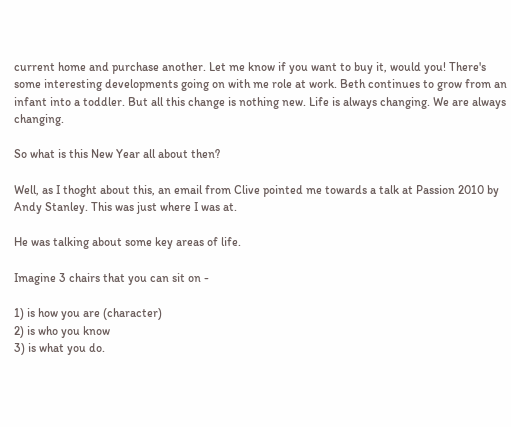current home and purchase another. Let me know if you want to buy it, would you! There's some interesting developments going on with me role at work. Beth continues to grow from an infant into a toddler. But all this change is nothing new. Life is always changing. We are always changing.

So what is this New Year all about then?

Well, as I thoght about this, an email from Clive pointed me towards a talk at Passion 2010 by Andy Stanley. This was just where I was at.

He was talking about some key areas of life.

Imagine 3 chairs that you can sit on -

1) is how you are (character)
2) is who you know
3) is what you do.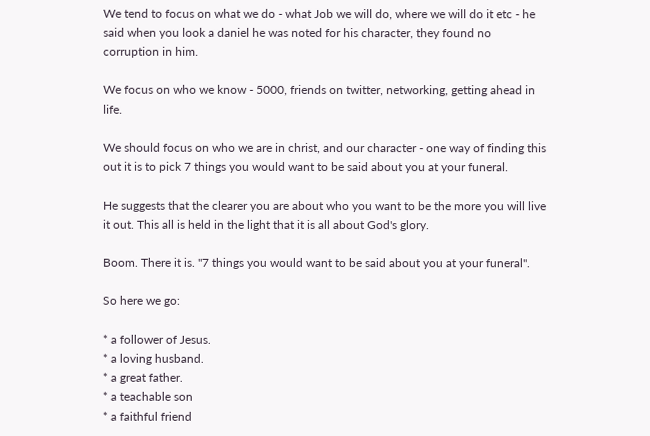We tend to focus on what we do - what Job we will do, where we will do it etc - he said when you look a daniel he was noted for his character, they found no corruption in him.

We focus on who we know - 5000, friends on twitter, networking, getting ahead in life.

We should focus on who we are in christ, and our character - one way of finding this out it is to pick 7 things you would want to be said about you at your funeral.

He suggests that the clearer you are about who you want to be the more you will live it out. This all is held in the light that it is all about God's glory.

Boom. There it is. "7 things you would want to be said about you at your funeral".

So here we go:

* a follower of Jesus.
* a loving husband.
* a great father.
* a teachable son
* a faithful friend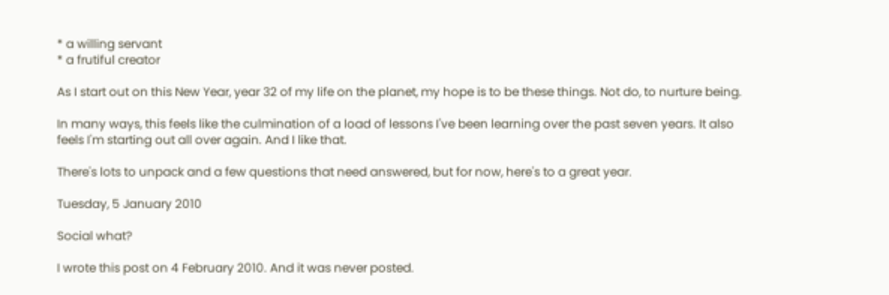* a willing servant
* a frutiful creator

As I start out on this New Year, year 32 of my life on the planet, my hope is to be these things. Not do, to nurture being.

In many ways, this feels like the culmination of a load of lessons I've been learning over the past seven years. It also feels I'm starting out all over again. And I like that.

There's lots to unpack and a few questions that need answered, but for now, here's to a great year.

Tuesday, 5 January 2010

Social what?

I wrote this post on 4 February 2010. And it was never posted.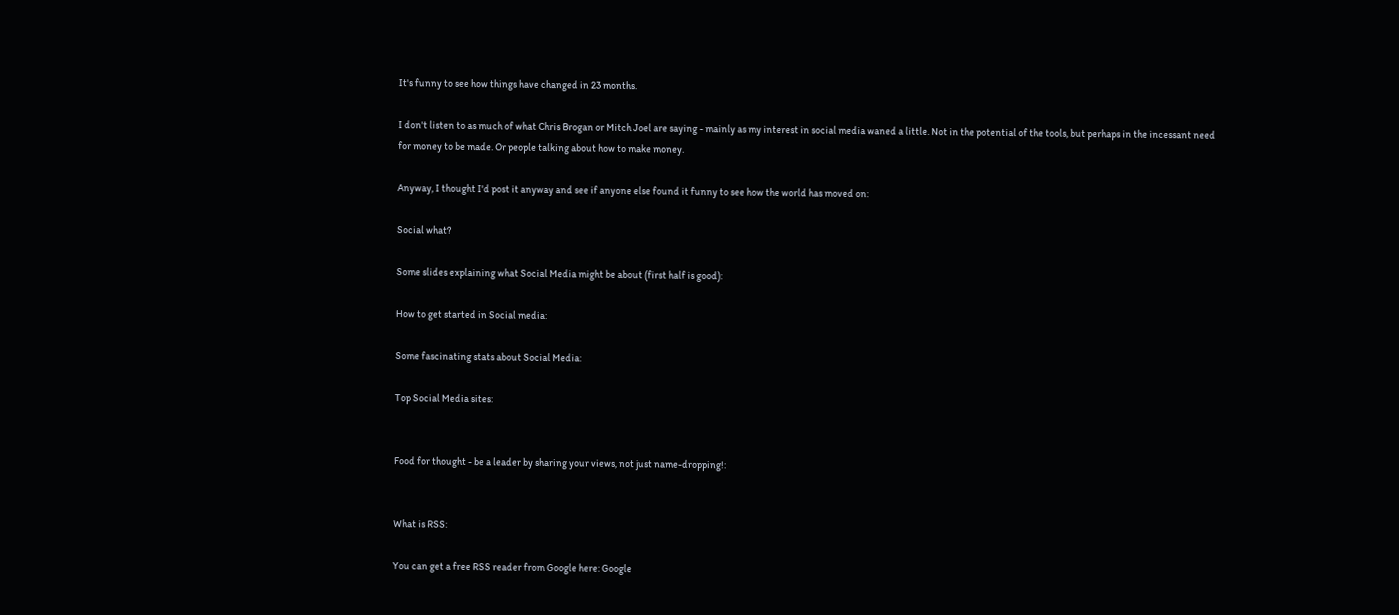It's funny to see how things have changed in 23 months.

I don't listen to as much of what Chris Brogan or Mitch Joel are saying - mainly as my interest in social media waned a little. Not in the potential of the tools, but perhaps in the incessant need for money to be made. Or people talking about how to make money.

Anyway, I thought I'd post it anyway and see if anyone else found it funny to see how the world has moved on:

Social what?

Some slides explaining what Social Media might be about (first half is good):

How to get started in Social media:

Some fascinating stats about Social Media:

Top Social Media sites:


Food for thought - be a leader by sharing your views, not just name-dropping!:


What is RSS:

You can get a free RSS reader from Google here: Google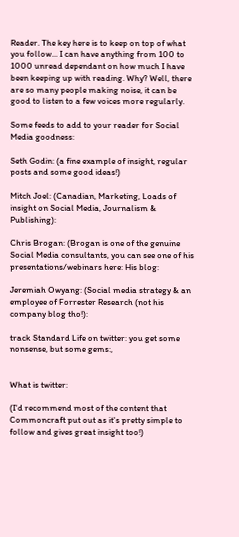Reader. The key here is to keep on top of what you follow... I can have anything from 100 to 1000 unread dependant on how much I have been keeping up with reading. Why? Well, there are so many people making noise, it can be good to listen to a few voices more regularly.

Some feeds to add to your reader for Social Media goodness:

Seth Godin: (a fine example of insight, regular posts and some good ideas!)

Mitch Joel: (Canadian, Marketing, Loads of insight on Social Media, Journalism & Publishing):

Chris Brogan: (Brogan is one of the genuine Social Media consultants, you can see one of his presentations/webinars here: His blog:

Jeremiah Owyang: (Social media strategy & an employee of Forrester Research (not his company blog tho!):

track Standard Life on twitter: you get some nonsense, but some gems:,


What is twitter:

(I'd recommend most of the content that Commoncraft put out as it's pretty simple to follow and gives great insight too!)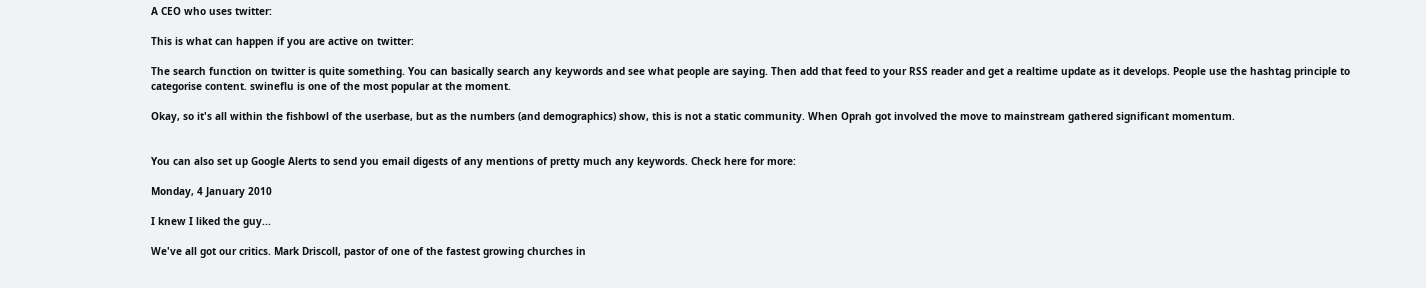A CEO who uses twitter:

This is what can happen if you are active on twitter:

The search function on twitter is quite something. You can basically search any keywords and see what people are saying. Then add that feed to your RSS reader and get a realtime update as it develops. People use the hashtag principle to categorise content. swineflu is one of the most popular at the moment.

Okay, so it's all within the fishbowl of the userbase, but as the numbers (and demographics) show, this is not a static community. When Oprah got involved the move to mainstream gathered significant momentum.


You can also set up Google Alerts to send you email digests of any mentions of pretty much any keywords. Check here for more:

Monday, 4 January 2010

I knew I liked the guy...

We've all got our critics. Mark Driscoll, pastor of one of the fastest growing churches in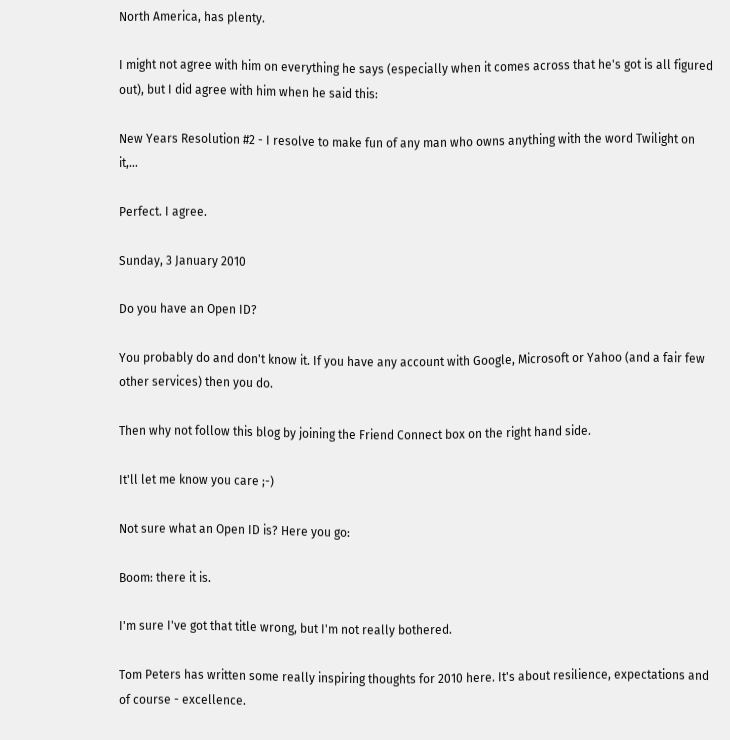North America, has plenty.

I might not agree with him on everything he says (especially when it comes across that he's got is all figured out), but I did agree with him when he said this:

New Years Resolution #2 - I resolve to make fun of any man who owns anything with the word Twilight on it,...

Perfect. I agree.

Sunday, 3 January 2010

Do you have an Open ID?

You probably do and don't know it. If you have any account with Google, Microsoft or Yahoo (and a fair few other services) then you do.

Then why not follow this blog by joining the Friend Connect box on the right hand side.

It'll let me know you care ;-)

Not sure what an Open ID is? Here you go:

Boom: there it is.

I'm sure I've got that title wrong, but I'm not really bothered.

Tom Peters has written some really inspiring thoughts for 2010 here. It's about resilience, expectations and of course - excellence.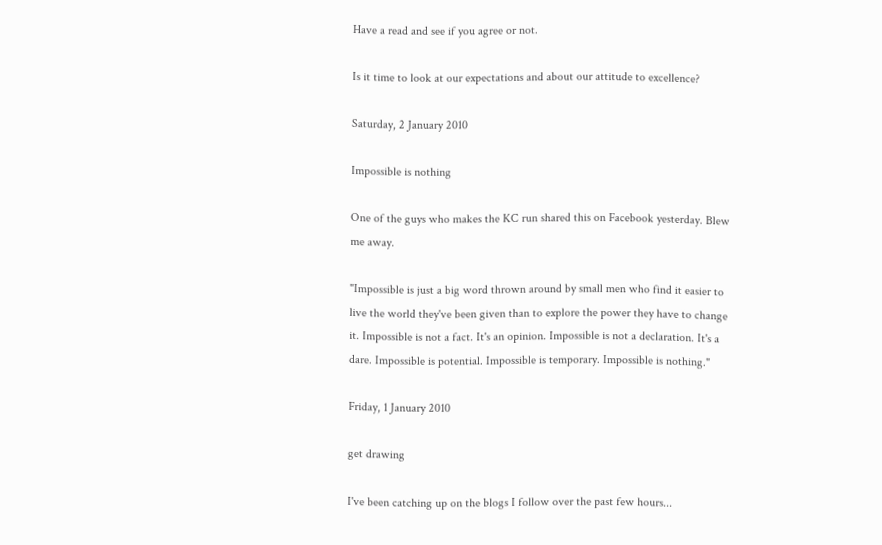Have a read and see if you agree or not.

Is it time to look at our expectations and about our attitude to excellence?

Saturday, 2 January 2010

Impossible is nothing

One of the guys who makes the KC run shared this on Facebook yesterday. Blew me away.

"Impossible is just a big word thrown around by small men who find it easier to live the world they've been given than to explore the power they have to change it. Impossible is not a fact. It's an opinion. Impossible is not a declaration. It's a dare. Impossible is potential. Impossible is temporary. Impossible is nothing."

Friday, 1 January 2010

get drawing

I've been catching up on the blogs I follow over the past few hours...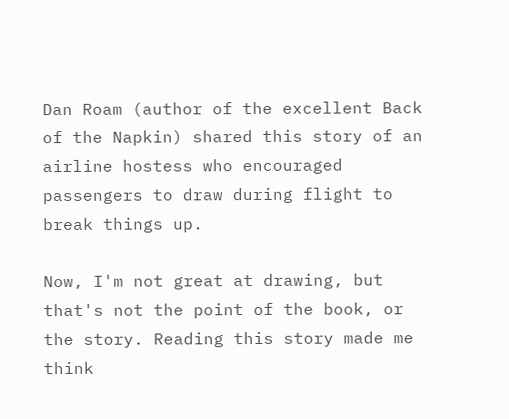Dan Roam (author of the excellent Back of the Napkin) shared this story of an airline hostess who encouraged passengers to draw during flight to break things up.

Now, I'm not great at drawing, but that's not the point of the book, or the story. Reading this story made me think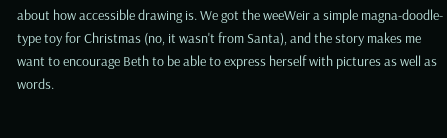about how accessible drawing is. We got the weeWeir a simple magna-doodle-type toy for Christmas (no, it wasn't from Santa), and the story makes me want to encourage Beth to be able to express herself with pictures as well as words.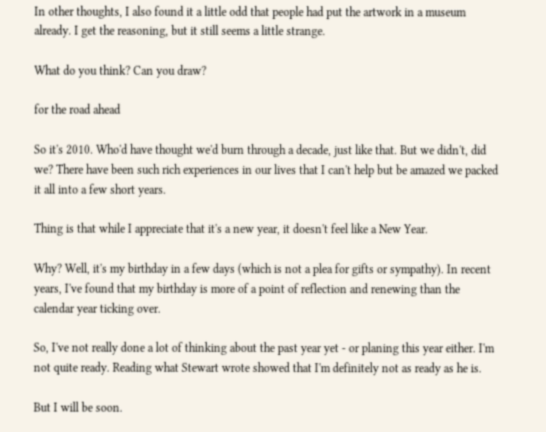In other thoughts, I also found it a little odd that people had put the artwork in a museum already. I get the reasoning, but it still seems a little strange.

What do you think? Can you draw?

for the road ahead

So it's 2010. Who'd have thought we'd burn through a decade, just like that. But we didn't, did we? There have been such rich experiences in our lives that I can't help but be amazed we packed it all into a few short years.

Thing is that while I appreciate that it's a new year, it doesn't feel like a New Year.

Why? Well, it's my birthday in a few days (which is not a plea for gifts or sympathy). In recent years, I've found that my birthday is more of a point of reflection and renewing than the calendar year ticking over.

So, I've not really done a lot of thinking about the past year yet - or planing this year either. I'm not quite ready. Reading what Stewart wrote showed that I'm definitely not as ready as he is.

But I will be soon.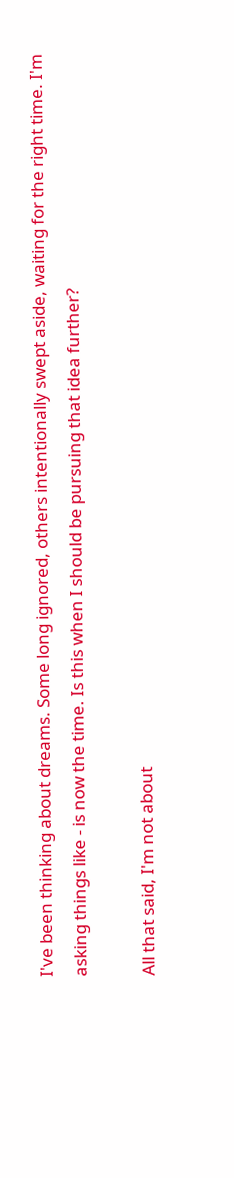I've been thinking about dreams. Some long ignored, others intentionally swept aside, waiting for the right time. I'm asking things like - is now the time. Is this when I should be pursuing that idea further?

All that said, I'm not about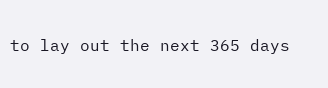to lay out the next 365 days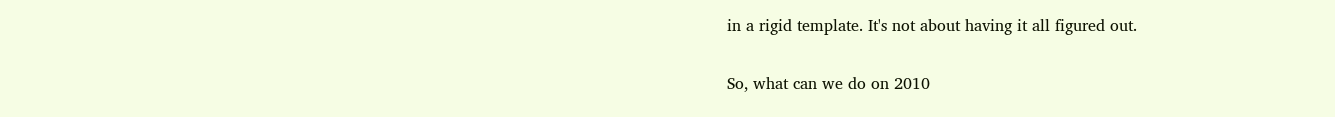in a rigid template. It's not about having it all figured out.

So, what can we do on 2010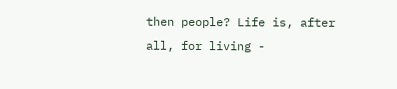then people? Life is, after all, for living -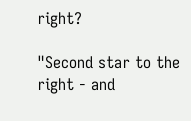right?

"Second star to the right - and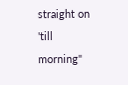straight on 'till morning"